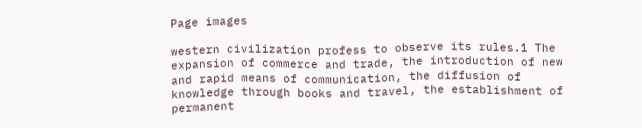Page images

western civilization profess to observe its rules.1 The expansion of commerce and trade, the introduction of new and rapid means of communication, the diffusion of knowledge through books and travel, the establishment of permanent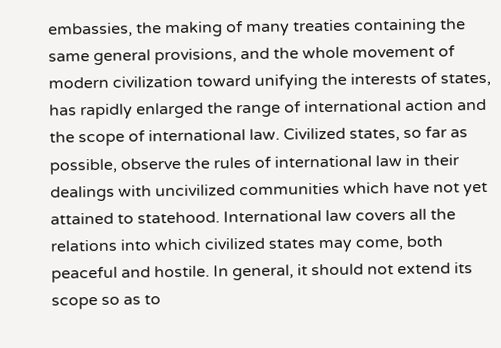embassies, the making of many treaties containing the same general provisions, and the whole movement of modern civilization toward unifying the interests of states, has rapidly enlarged the range of international action and the scope of international law. Civilized states, so far as possible, observe the rules of international law in their dealings with uncivilized communities which have not yet attained to statehood. International law covers all the relations into which civilized states may come, both peaceful and hostile. In general, it should not extend its scope so as to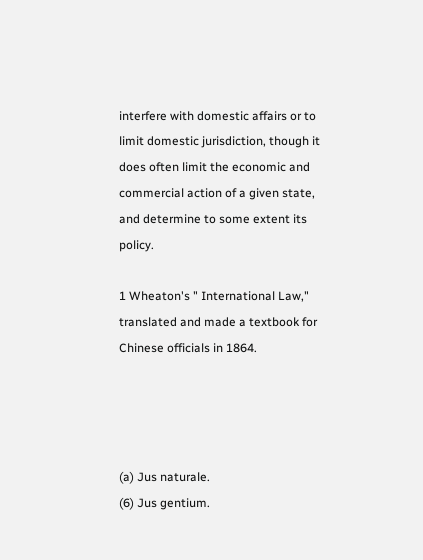interfere with domestic affairs or to limit domestic jurisdiction, though it does often limit the economic and commercial action of a given state, and determine to some extent its policy.

1 Wheaton's " International Law," translated and made a textbook for Chinese officials in 1864.




(a) Jus naturale.
(6) Jus gentium.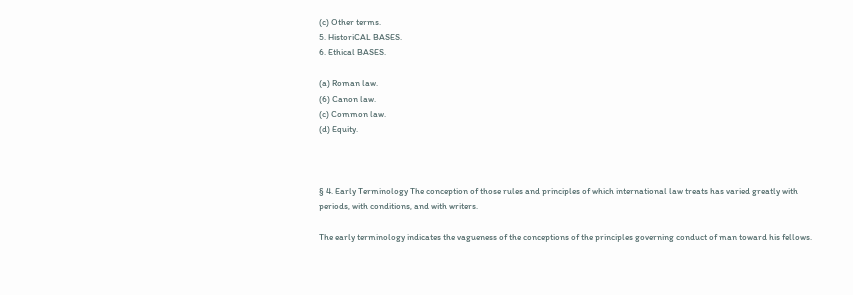(c) Other terms.
5. HistoriCAL BASES.
6. Ethical BASES.

(a) Roman law.
(6) Canon law.
(c) Common law.
(d) Equity.



§ 4. Early Terminology The conception of those rules and principles of which international law treats has varied greatly with periods, with conditions, and with writers.

The early terminology indicates the vagueness of the conceptions of the principles governing conduct of man toward his fellows.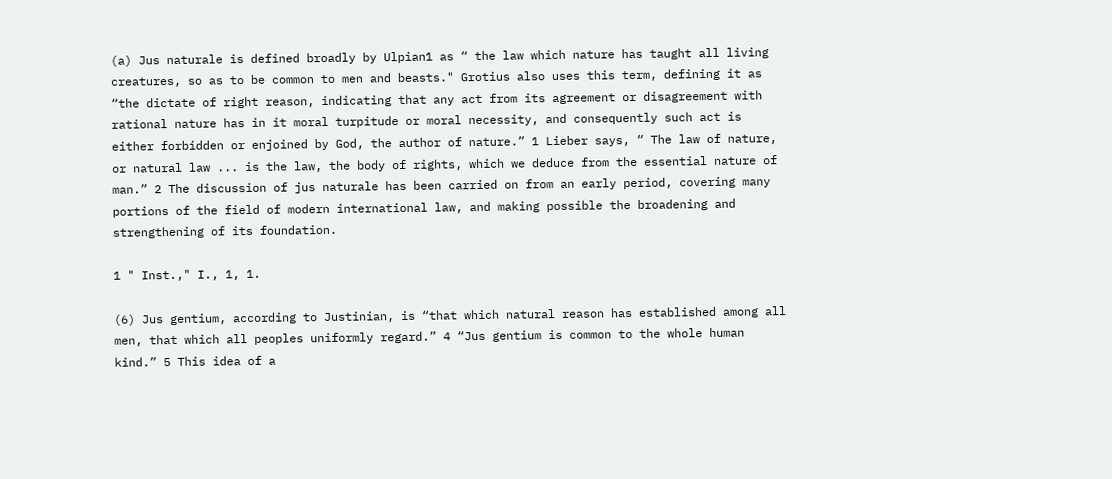(a) Jus naturale is defined broadly by Ulpian1 as “ the law which nature has taught all living creatures, so as to be common to men and beasts." Grotius also uses this term, defining it as “the dictate of right reason, indicating that any act from its agreement or disagreement with rational nature has in it moral turpitude or moral necessity, and consequently such act is either forbidden or enjoined by God, the author of nature.” 1 Lieber says, “ The law of nature, or natural law ... is the law, the body of rights, which we deduce from the essential nature of man.” 2 The discussion of jus naturale has been carried on from an early period, covering many portions of the field of modern international law, and making possible the broadening and strengthening of its foundation.

1 " Inst.," I., 1, 1.

(6) Jus gentium, according to Justinian, is “that which natural reason has established among all men, that which all peoples uniformly regard.” 4 “Jus gentium is common to the whole human kind.” 5 This idea of a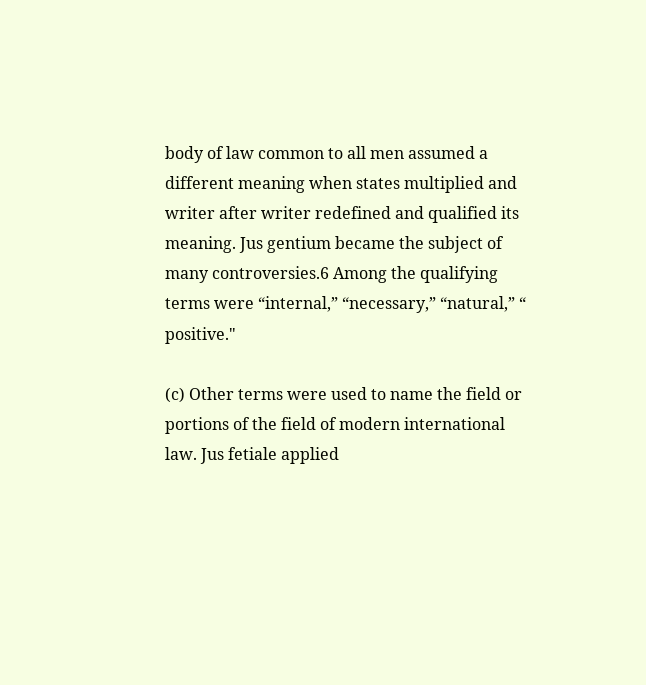body of law common to all men assumed a different meaning when states multiplied and writer after writer redefined and qualified its meaning. Jus gentium became the subject of many controversies.6 Among the qualifying terms were “internal,” “necessary,” “natural,” “ positive."

(c) Other terms were used to name the field or portions of the field of modern international law. Jus fetiale applied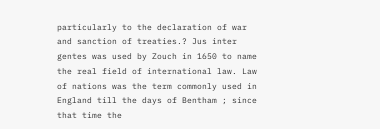particularly to the declaration of war and sanction of treaties.? Jus inter gentes was used by Zouch in 1650 to name the real field of international law. Law of nations was the term commonly used in England till the days of Bentham ; since that time the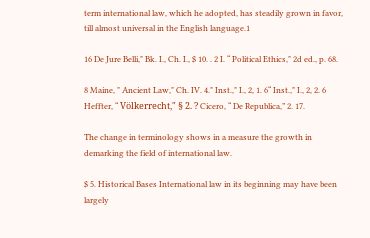term international law, which he adopted, has steadily grown in favor, till almost universal in the English language.1

16 De Jure Belli," Bk. I., Ch. I., $ 10. . 2 I. “ Political Ethics," 2d ed., p. 68.

8 Maine, " Ancient Law," Ch. IV. 4." Inst.," I., 2, 1. 6“ Inst.," I., 2, 2. 6 Heffter, “ Völkerrecht," § 2. ? Cicero, “ De Republica,” 2. 17.

The change in terminology shows in a measure the growth in demarking the field of international law.

$ 5. Historical Bases International law in its beginning may have been largely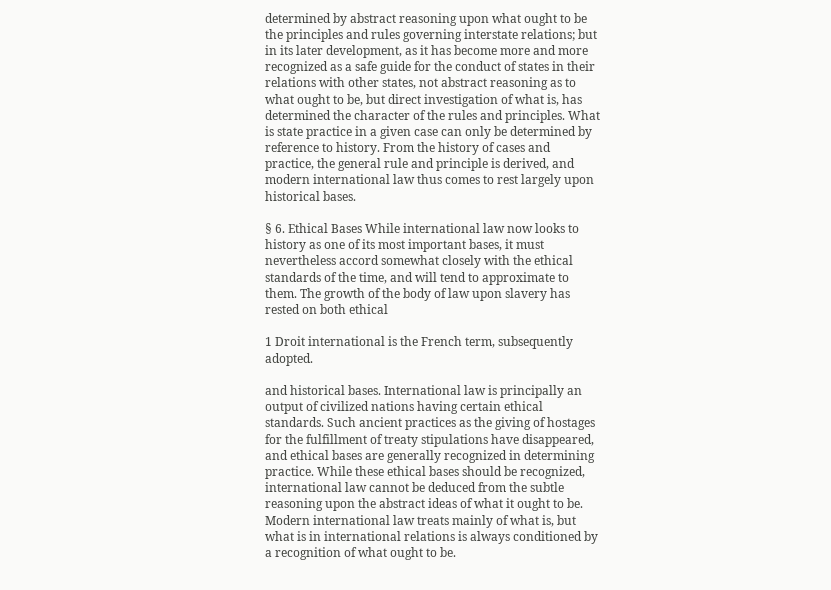determined by abstract reasoning upon what ought to be the principles and rules governing interstate relations; but in its later development, as it has become more and more recognized as a safe guide for the conduct of states in their relations with other states, not abstract reasoning as to what ought to be, but direct investigation of what is, has determined the character of the rules and principles. What is state practice in a given case can only be determined by reference to history. From the history of cases and practice, the general rule and principle is derived, and modern international law thus comes to rest largely upon historical bases.

§ 6. Ethical Bases While international law now looks to history as one of its most important bases, it must nevertheless accord somewhat closely with the ethical standards of the time, and will tend to approximate to them. The growth of the body of law upon slavery has rested on both ethical

1 Droit international is the French term, subsequently adopted.

and historical bases. International law is principally an output of civilized nations having certain ethical standards. Such ancient practices as the giving of hostages for the fulfillment of treaty stipulations have disappeared, and ethical bases are generally recognized in determining practice. While these ethical bases should be recognized, international law cannot be deduced from the subtle reasoning upon the abstract ideas of what it ought to be. Modern international law treats mainly of what is, but what is in international relations is always conditioned by a recognition of what ought to be.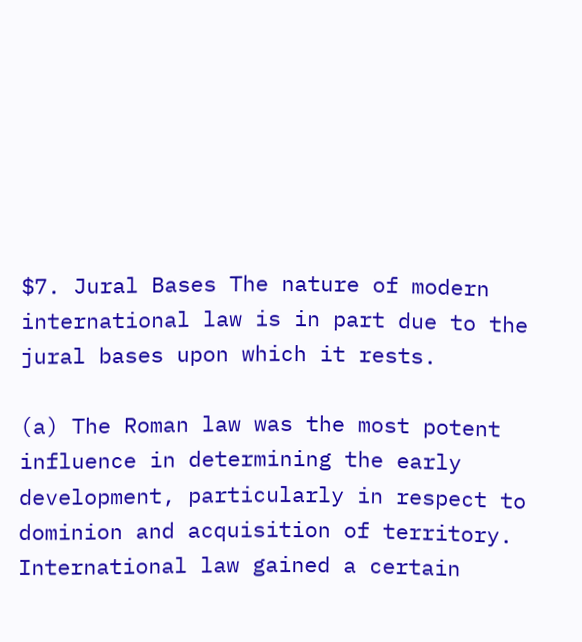$7. Jural Bases The nature of modern international law is in part due to the jural bases upon which it rests.

(a) The Roman law was the most potent influence in determining the early development, particularly in respect to dominion and acquisition of territory. International law gained a certain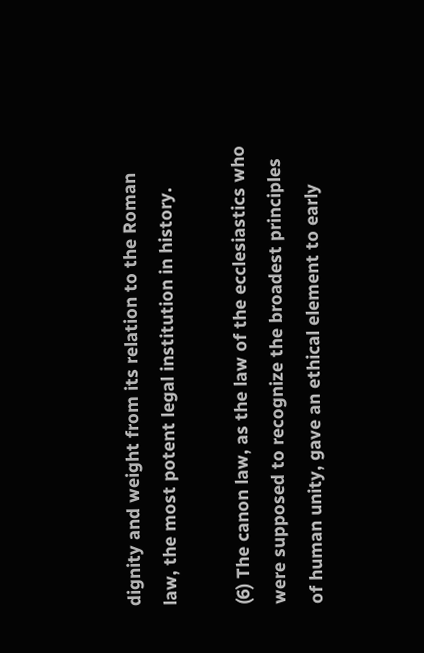dignity and weight from its relation to the Roman law, the most potent legal institution in history.

(6) The canon law, as the law of the ecclesiastics who were supposed to recognize the broadest principles of human unity, gave an ethical element to early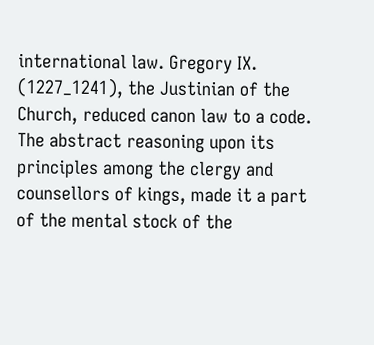international law. Gregory IX. (1227_1241), the Justinian of the Church, reduced canon law to a code. The abstract reasoning upon its principles among the clergy and counsellors of kings, made it a part of the mental stock of the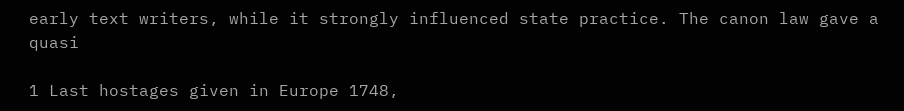early text writers, while it strongly influenced state practice. The canon law gave a quasi

1 Last hostages given in Europe 1748,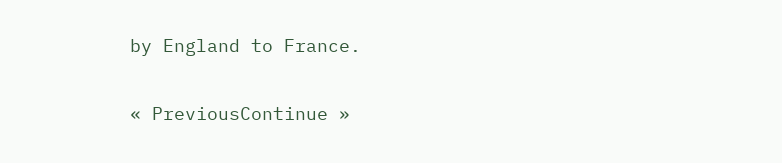by England to France.

« PreviousContinue »